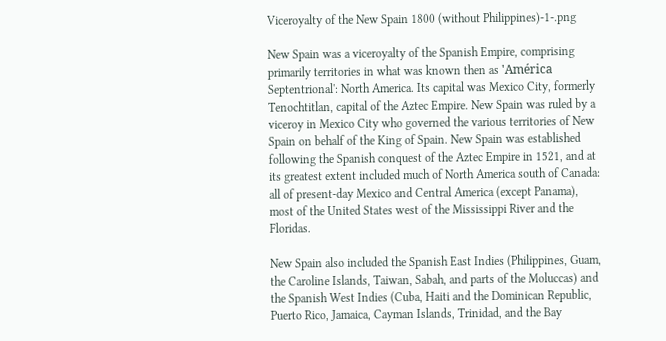Viceroyalty of the New Spain 1800 (without Philippines)-1-.png

New Spain was a viceroyalty of the Spanish Empire, comprising primarily territories in what was known then as 'América Septentrional': North America. Its capital was Mexico City, formerly Tenochtitlan, capital of the Aztec Empire. New Spain was ruled by a viceroy in Mexico City who governed the various territories of New Spain on behalf of the King of Spain. New Spain was established following the Spanish conquest of the Aztec Empire in 1521, and at its greatest extent included much of North America south of Canada: all of present-day Mexico and Central America (except Panama), most of the United States west of the Mississippi River and the Floridas.

New Spain also included the Spanish East Indies (Philippines, Guam, the Caroline Islands, Taiwan, Sabah, and parts of the Moluccas) and the Spanish West Indies (Cuba, Haiti and the Dominican Republic, Puerto Rico, Jamaica, Cayman Islands, Trinidad, and the Bay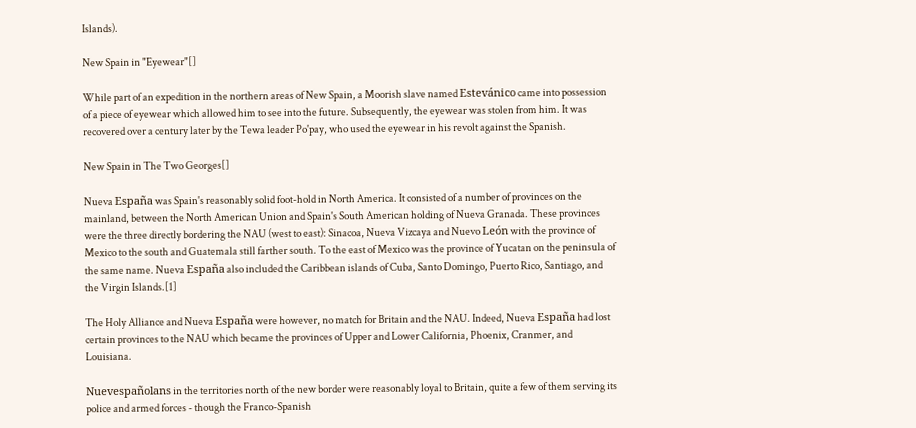Islands).

New Spain in "Eyewear"[]

While part of an expedition in the northern areas of New Spain, a Moorish slave named Estevánico came into possession of a piece of eyewear which allowed him to see into the future. Subsequently, the eyewear was stolen from him. It was recovered over a century later by the Tewa leader Po'pay, who used the eyewear in his revolt against the Spanish.

New Spain in The Two Georges[]

Nueva España was Spain's reasonably solid foot-hold in North America. It consisted of a number of provinces on the mainland, between the North American Union and Spain's South American holding of Nueva Granada. These provinces were the three directly bordering the NAU (west to east): Sinacoa, Nueva Vizcaya and Nuevo León with the province of Mexico to the south and Guatemala still farther south. To the east of Mexico was the province of Yucatan on the peninsula of the same name. Nueva España also included the Caribbean islands of Cuba, Santo Domingo, Puerto Rico, Santiago, and the Virgin Islands.[1]

The Holy Alliance and Nueva España were however, no match for Britain and the NAU. Indeed, Nueva España had lost certain provinces to the NAU which became the provinces of Upper and Lower California, Phoenix, Cranmer, and Louisiana.

Nuevespañolans in the territories north of the new border were reasonably loyal to Britain, quite a few of them serving its police and armed forces - though the Franco-Spanish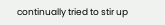continually tried to stir up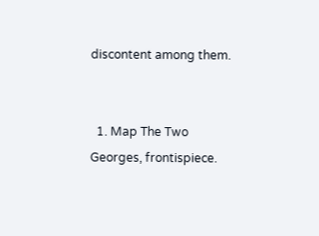discontent among them.


  1. Map The Two Georges, frontispiece.